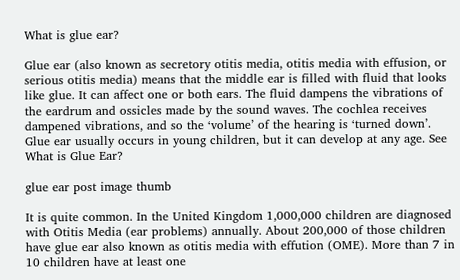What is glue ear?

Glue ear (also known as secretory otitis media, otitis media with effusion, or serious otitis media) means that the middle ear is filled with fluid that looks like glue. It can affect one or both ears. The fluid dampens the vibrations of the eardrum and ossicles made by the sound waves. The cochlea receives dampened vibrations, and so the ‘volume’ of the hearing is ‘turned down’. Glue ear usually occurs in young children, but it can develop at any age. See What is Glue Ear?

glue ear post image thumb

It is quite common. In the United Kingdom 1,000,000 children are diagnosed with Otitis Media (ear problems) annually. About 200,000 of those children have glue ear also known as otitis media with effution (OME). More than 7 in 10 children have at least one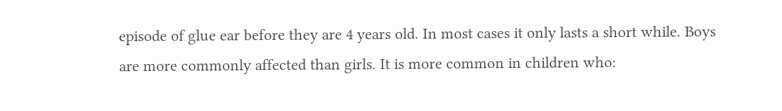episode of glue ear before they are 4 years old. In most cases it only lasts a short while. Boys are more commonly affected than girls. It is more common in children who: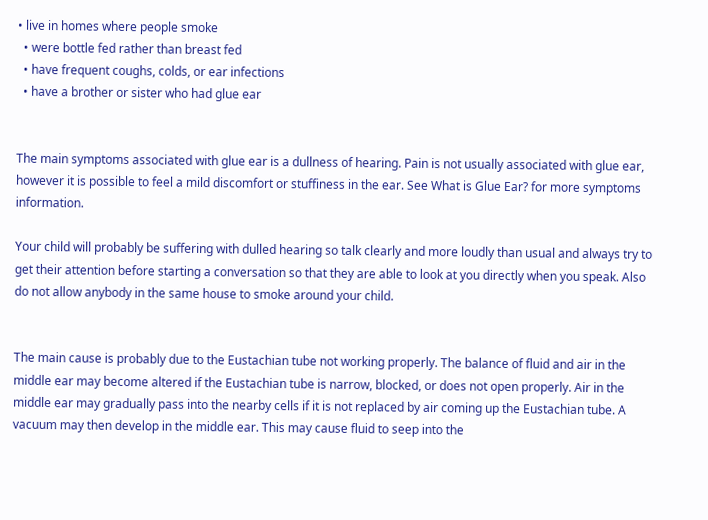• live in homes where people smoke
  • were bottle fed rather than breast fed
  • have frequent coughs, colds, or ear infections
  • have a brother or sister who had glue ear


The main symptoms associated with glue ear is a dullness of hearing. Pain is not usually associated with glue ear, however it is possible to feel a mild discomfort or stuffiness in the ear. See What is Glue Ear? for more symptoms information.

Your child will probably be suffering with dulled hearing so talk clearly and more loudly than usual and always try to get their attention before starting a conversation so that they are able to look at you directly when you speak. Also do not allow anybody in the same house to smoke around your child.


The main cause is probably due to the Eustachian tube not working properly. The balance of fluid and air in the middle ear may become altered if the Eustachian tube is narrow, blocked, or does not open properly. Air in the middle ear may gradually pass into the nearby cells if it is not replaced by air coming up the Eustachian tube. A vacuum may then develop in the middle ear. This may cause fluid to seep into the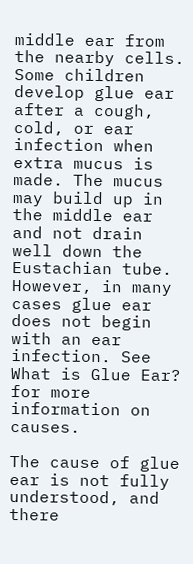middle ear from the nearby cells. Some children develop glue ear after a cough, cold, or ear infection when extra mucus is made. The mucus may build up in the middle ear and not drain well down the Eustachian tube. However, in many cases glue ear does not begin with an ear infection. See What is Glue Ear? for more information on causes.

The cause of glue ear is not fully understood, and there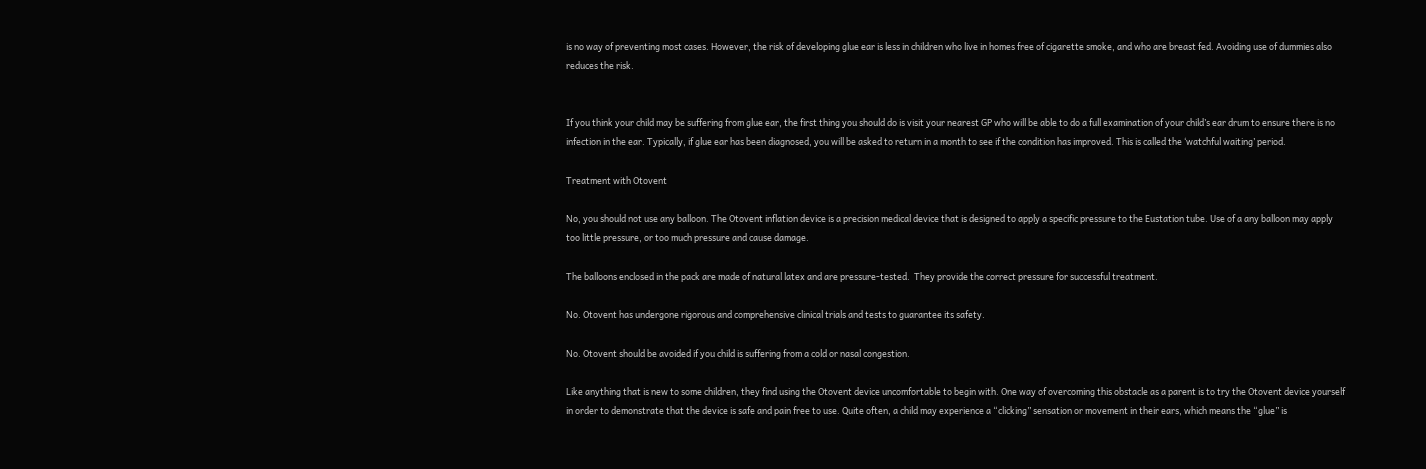is no way of preventing most cases. However, the risk of developing glue ear is less in children who live in homes free of cigarette smoke, and who are breast fed. Avoiding use of dummies also reduces the risk.


If you think your child may be suffering from glue ear, the first thing you should do is visit your nearest GP who will be able to do a full examination of your child’s ear drum to ensure there is no infection in the ear. Typically, if glue ear has been diagnosed, you will be asked to return in a month to see if the condition has improved. This is called the ‘watchful waiting’ period.

Treatment with Otovent

No, you should not use any balloon. The Otovent inflation device is a precision medical device that is designed to apply a specific pressure to the Eustation tube. Use of a any balloon may apply too little pressure, or too much pressure and cause damage.

The balloons enclosed in the pack are made of natural latex and are pressure-tested.  They provide the correct pressure for successful treatment.

No. Otovent has undergone rigorous and comprehensive clinical trials and tests to guarantee its safety.

No. Otovent should be avoided if you child is suffering from a cold or nasal congestion.

Like anything that is new to some children, they find using the Otovent device uncomfortable to begin with. One way of overcoming this obstacle as a parent is to try the Otovent device yourself in order to demonstrate that the device is safe and pain free to use. Quite often, a child may experience a “clicking” sensation or movement in their ears, which means the “glue” is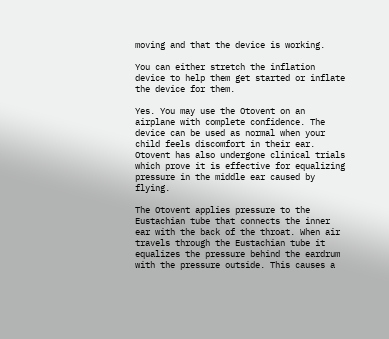moving and that the device is working.

You can either stretch the inflation device to help them get started or inflate the device for them.

Yes. You may use the Otovent on an airplane with complete confidence. The device can be used as normal when your child feels discomfort in their ear. Otovent has also undergone clinical trials which prove it is effective for equalizing pressure in the middle ear caused by flying.

The Otovent applies pressure to the Eustachian tube that connects the inner ear with the back of the throat. When air travels through the Eustachian tube it equalizes the pressure behind the eardrum with the pressure outside. This causes a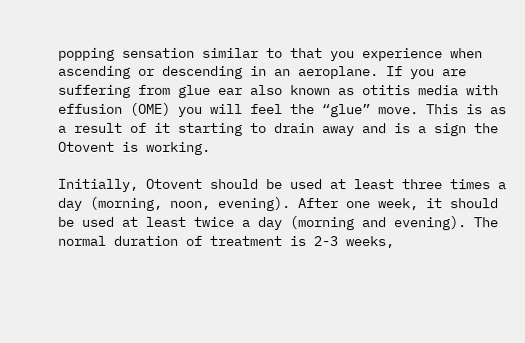popping sensation similar to that you experience when ascending or descending in an aeroplane. If you are suffering from glue ear also known as otitis media with effusion (OME) you will feel the “glue” move. This is as a result of it starting to drain away and is a sign the Otovent is working.

Initially, Otovent should be used at least three times a day (morning, noon, evening). After one week, it should be used at least twice a day (morning and evening). The normal duration of treatment is 2-3 weeks,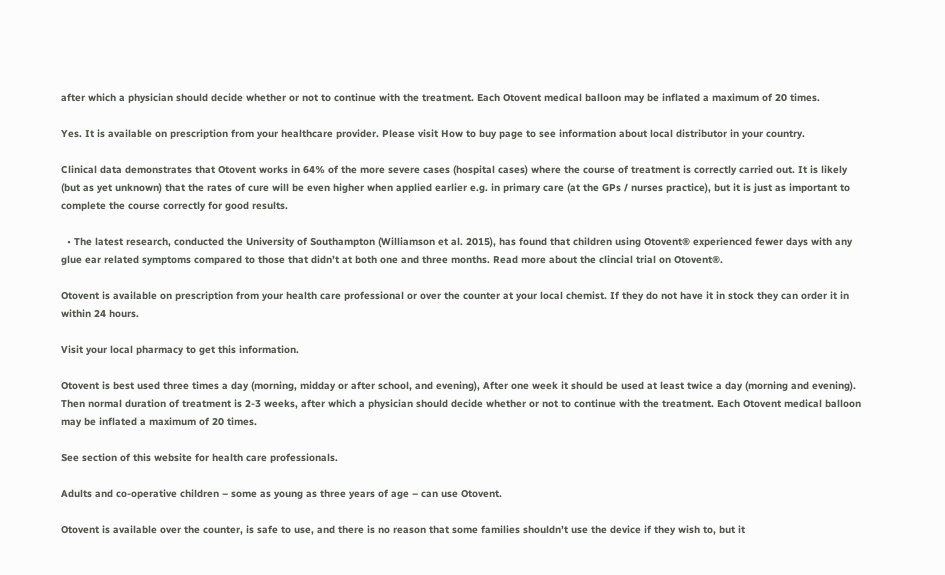after which a physician should decide whether or not to continue with the treatment. Each Otovent medical balloon may be inflated a maximum of 20 times.

Yes. It is available on prescription from your healthcare provider. Please visit How to buy page to see information about local distributor in your country.

Clinical data demonstrates that Otovent works in 64% of the more severe cases (hospital cases) where the course of treatment is correctly carried out. It is likely (but as yet unknown) that the rates of cure will be even higher when applied earlier e.g. in primary care (at the GPs / nurses practice), but it is just as important to complete the course correctly for good results.

  • The latest research, conducted the University of Southampton (Williamson et al. 2015), has found that children using Otovent® experienced fewer days with any glue ear related symptoms compared to those that didn’t at both one and three months. Read more about the clincial trial on Otovent®.

Otovent is available on prescription from your health care professional or over the counter at your local chemist. If they do not have it in stock they can order it in within 24 hours.

Visit your local pharmacy to get this information.

Otovent is best used three times a day (morning, midday or after school, and evening), After one week it should be used at least twice a day (morning and evening). Then normal duration of treatment is 2-3 weeks, after which a physician should decide whether or not to continue with the treatment. Each Otovent medical balloon may be inflated a maximum of 20 times.

See section of this website for health care professionals.

Adults and co-operative children – some as young as three years of age – can use Otovent.

Otovent is available over the counter, is safe to use, and there is no reason that some families shouldn’t use the device if they wish to, but it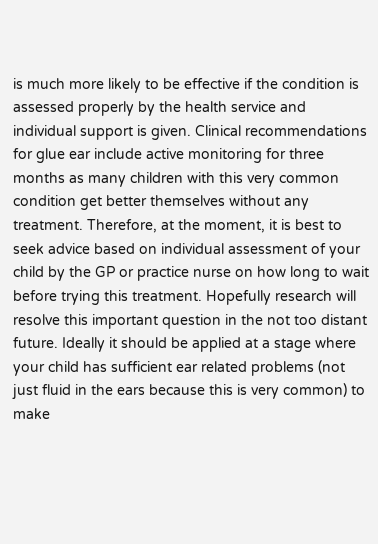is much more likely to be effective if the condition is assessed properly by the health service and individual support is given. Clinical recommendations for glue ear include active monitoring for three months as many children with this very common condition get better themselves without any treatment. Therefore, at the moment, it is best to seek advice based on individual assessment of your child by the GP or practice nurse on how long to wait before trying this treatment. Hopefully research will resolve this important question in the not too distant future. Ideally it should be applied at a stage where your child has sufficient ear related problems (not just fluid in the ears because this is very common) to make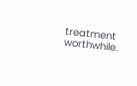treatment worthwhile.